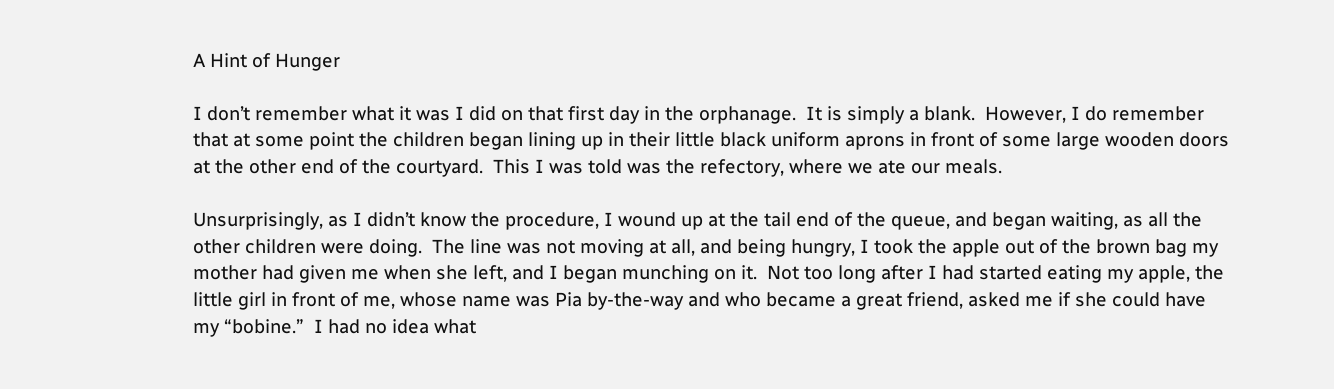A Hint of Hunger

I don’t remember what it was I did on that first day in the orphanage.  It is simply a blank.  However, I do remember that at some point the children began lining up in their little black uniform aprons in front of some large wooden doors at the other end of the courtyard.  This I was told was the refectory, where we ate our meals.

Unsurprisingly, as I didn’t know the procedure, I wound up at the tail end of the queue, and began waiting, as all the other children were doing.  The line was not moving at all, and being hungry, I took the apple out of the brown bag my mother had given me when she left, and I began munching on it.  Not too long after I had started eating my apple, the little girl in front of me, whose name was Pia by-the-way and who became a great friend, asked me if she could have my “bobine.”  I had no idea what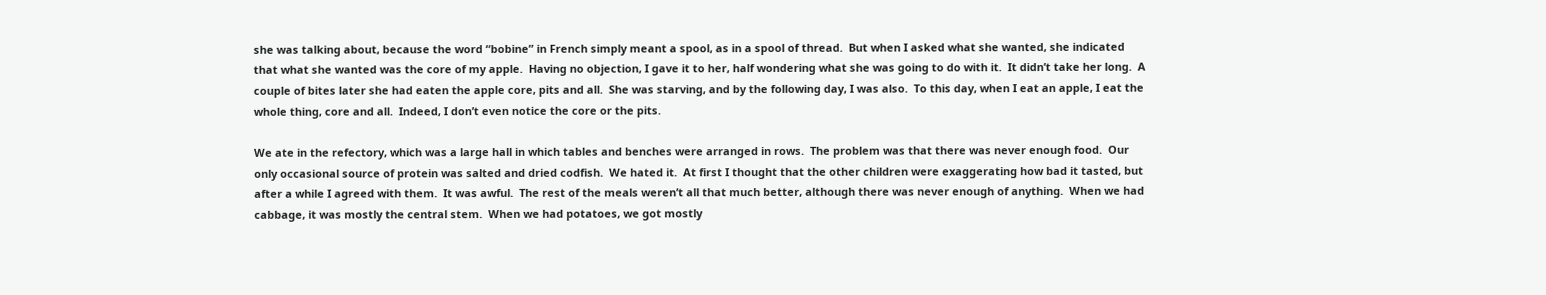she was talking about, because the word “bobine” in French simply meant a spool, as in a spool of thread.  But when I asked what she wanted, she indicated that what she wanted was the core of my apple.  Having no objection, I gave it to her, half wondering what she was going to do with it.  It didn’t take her long.  A couple of bites later she had eaten the apple core, pits and all.  She was starving, and by the following day, I was also.  To this day, when I eat an apple, I eat the whole thing, core and all.  Indeed, I don’t even notice the core or the pits.

We ate in the refectory, which was a large hall in which tables and benches were arranged in rows.  The problem was that there was never enough food.  Our only occasional source of protein was salted and dried codfish.  We hated it.  At first I thought that the other children were exaggerating how bad it tasted, but after a while I agreed with them.  It was awful.  The rest of the meals weren’t all that much better, although there was never enough of anything.  When we had cabbage, it was mostly the central stem.  When we had potatoes, we got mostly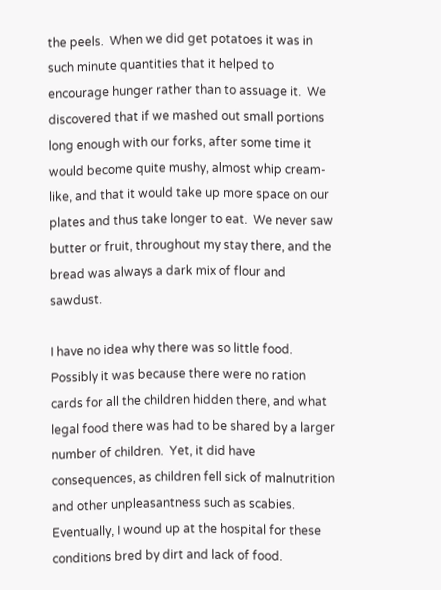the peels.  When we did get potatoes it was in such minute quantities that it helped to encourage hunger rather than to assuage it.  We discovered that if we mashed out small portions long enough with our forks, after some time it would become quite mushy, almost whip cream-like, and that it would take up more space on our plates and thus take longer to eat.  We never saw butter or fruit, throughout my stay there, and the bread was always a dark mix of flour and sawdust.

I have no idea why there was so little food.  Possibly it was because there were no ration cards for all the children hidden there, and what legal food there was had to be shared by a larger number of children.  Yet, it did have consequences, as children fell sick of malnutrition and other unpleasantness such as scabies.  Eventually, I wound up at the hospital for these conditions bred by dirt and lack of food.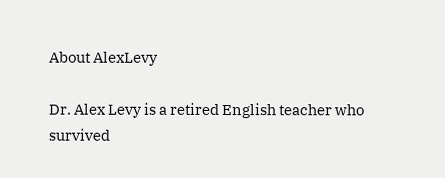About AlexLevy

Dr. Alex Levy is a retired English teacher who survived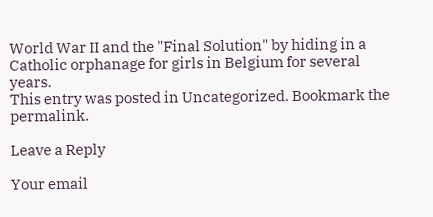World War II and the "Final Solution" by hiding in a Catholic orphanage for girls in Belgium for several years.
This entry was posted in Uncategorized. Bookmark the permalink.

Leave a Reply

Your email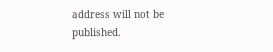address will not be published.